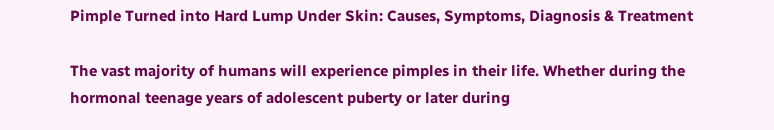Pimple Turned into Hard Lump Under Skin: Causes, Symptoms, Diagnosis & Treatment

The vast majority of humans will experience pimples in their life. Whether during the hormonal teenage years of adolescent puberty or later during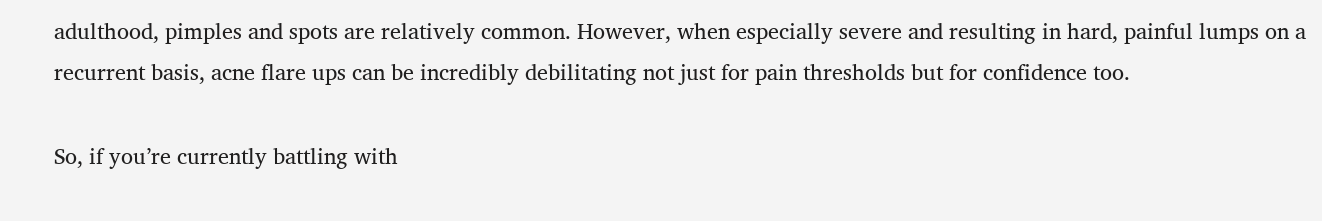adulthood, pimples and spots are relatively common. However, when especially severe and resulting in hard, painful lumps on a recurrent basis, acne flare ups can be incredibly debilitating not just for pain thresholds but for confidence too.

So, if you’re currently battling with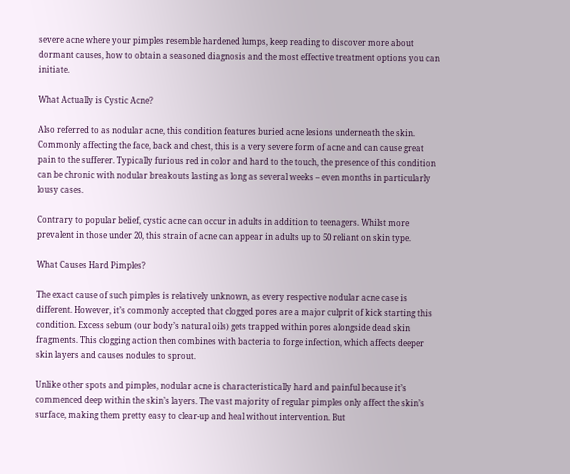severe acne where your pimples resemble hardened lumps, keep reading to discover more about dormant causes, how to obtain a seasoned diagnosis and the most effective treatment options you can initiate.

What Actually is Cystic Acne?

Also referred to as nodular acne, this condition features buried acne lesions underneath the skin. Commonly affecting the face, back and chest, this is a very severe form of acne and can cause great pain to the sufferer. Typically furious red in color and hard to the touch, the presence of this condition can be chronic with nodular breakouts lasting as long as several weeks – even months in particularly lousy cases.

Contrary to popular belief, cystic acne can occur in adults in addition to teenagers. Whilst more prevalent in those under 20, this strain of acne can appear in adults up to 50 reliant on skin type.

What Causes Hard Pimples?

The exact cause of such pimples is relatively unknown, as every respective nodular acne case is different. However, it’s commonly accepted that clogged pores are a major culprit of kick starting this condition. Excess sebum (our body’s natural oils) gets trapped within pores alongside dead skin fragments. This clogging action then combines with bacteria to forge infection, which affects deeper skin layers and causes nodules to sprout.

Unlike other spots and pimples, nodular acne is characteristically hard and painful because it’s commenced deep within the skin’s layers. The vast majority of regular pimples only affect the skin’s surface, making them pretty easy to clear-up and heal without intervention. But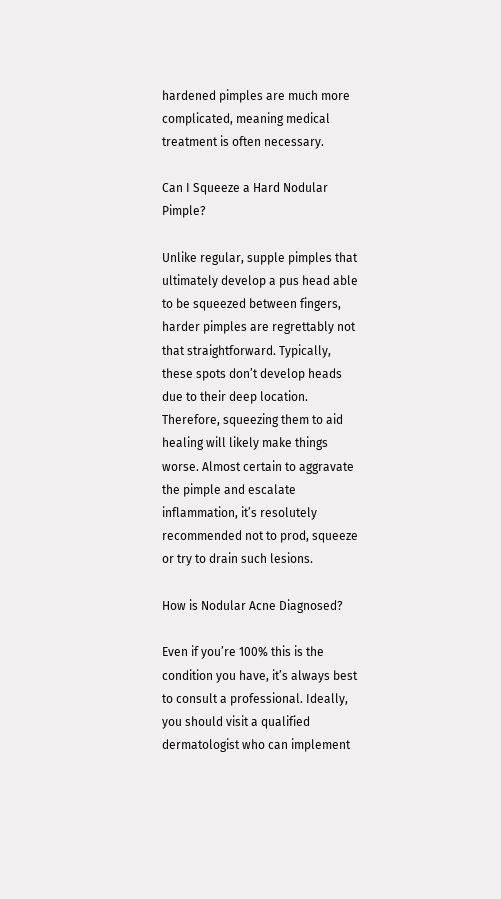hardened pimples are much more complicated, meaning medical treatment is often necessary.

Can I Squeeze a Hard Nodular Pimple?

Unlike regular, supple pimples that ultimately develop a pus head able to be squeezed between fingers, harder pimples are regrettably not that straightforward. Typically, these spots don’t develop heads due to their deep location. Therefore, squeezing them to aid healing will likely make things worse. Almost certain to aggravate the pimple and escalate inflammation, it’s resolutely recommended not to prod, squeeze or try to drain such lesions.

How is Nodular Acne Diagnosed?

Even if you’re 100% this is the condition you have, it’s always best to consult a professional. Ideally, you should visit a qualified dermatologist who can implement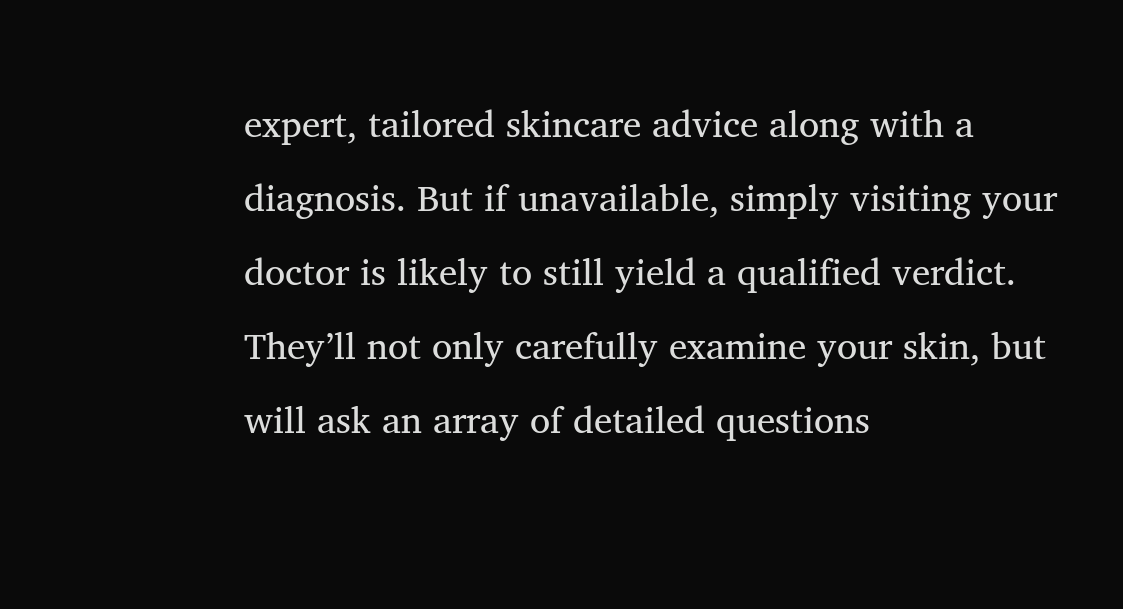expert, tailored skincare advice along with a diagnosis. But if unavailable, simply visiting your doctor is likely to still yield a qualified verdict. They’ll not only carefully examine your skin, but will ask an array of detailed questions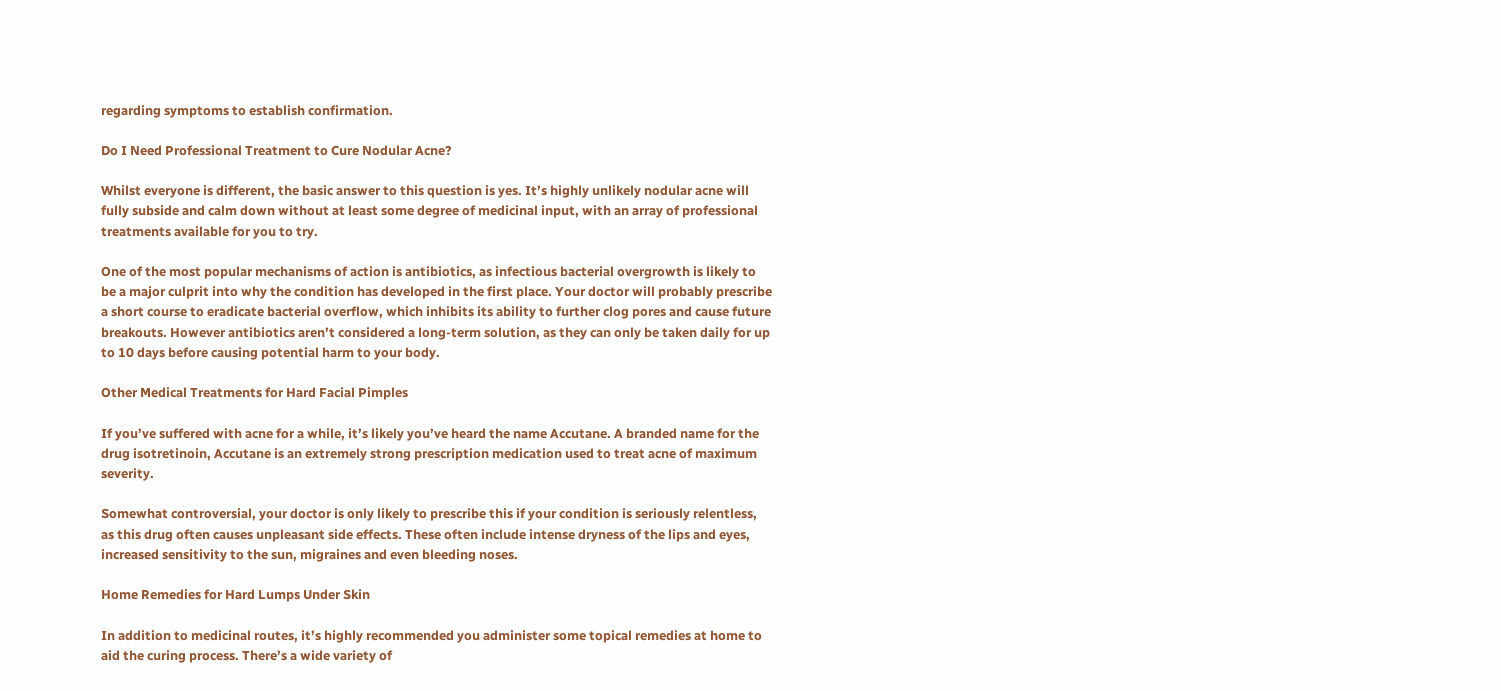regarding symptoms to establish confirmation.

Do I Need Professional Treatment to Cure Nodular Acne?

Whilst everyone is different, the basic answer to this question is yes. It’s highly unlikely nodular acne will fully subside and calm down without at least some degree of medicinal input, with an array of professional treatments available for you to try.

One of the most popular mechanisms of action is antibiotics, as infectious bacterial overgrowth is likely to be a major culprit into why the condition has developed in the first place. Your doctor will probably prescribe a short course to eradicate bacterial overflow, which inhibits its ability to further clog pores and cause future breakouts. However antibiotics aren’t considered a long-term solution, as they can only be taken daily for up to 10 days before causing potential harm to your body.

Other Medical Treatments for Hard Facial Pimples

If you’ve suffered with acne for a while, it’s likely you’ve heard the name Accutane. A branded name for the drug isotretinoin, Accutane is an extremely strong prescription medication used to treat acne of maximum severity.

Somewhat controversial, your doctor is only likely to prescribe this if your condition is seriously relentless, as this drug often causes unpleasant side effects. These often include intense dryness of the lips and eyes, increased sensitivity to the sun, migraines and even bleeding noses.

Home Remedies for Hard Lumps Under Skin

In addition to medicinal routes, it’s highly recommended you administer some topical remedies at home to aid the curing process. There’s a wide variety of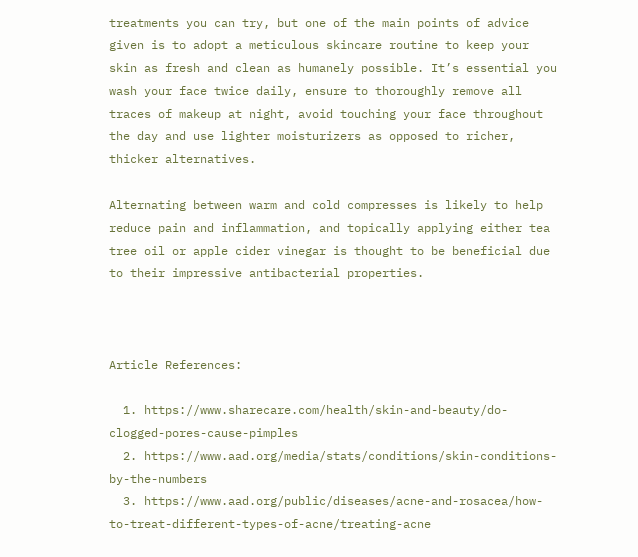treatments you can try, but one of the main points of advice given is to adopt a meticulous skincare routine to keep your skin as fresh and clean as humanely possible. It’s essential you wash your face twice daily, ensure to thoroughly remove all traces of makeup at night, avoid touching your face throughout the day and use lighter moisturizers as opposed to richer, thicker alternatives.

Alternating between warm and cold compresses is likely to help reduce pain and inflammation, and topically applying either tea tree oil or apple cider vinegar is thought to be beneficial due to their impressive antibacterial properties.



Article References:

  1. https://www.sharecare.com/health/skin-and-beauty/do-clogged-pores-cause-pimples
  2. https://www.aad.org/media/stats/conditions/skin-conditions-by-the-numbers
  3. https://www.aad.org/public/diseases/acne-and-rosacea/how-to-treat-different-types-of-acne/treating-acne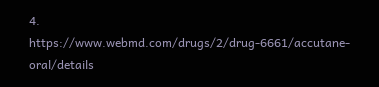4. https://www.webmd.com/drugs/2/drug-6661/accutane-oral/details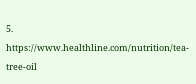5. https://www.healthline.com/nutrition/tea-tree-oil